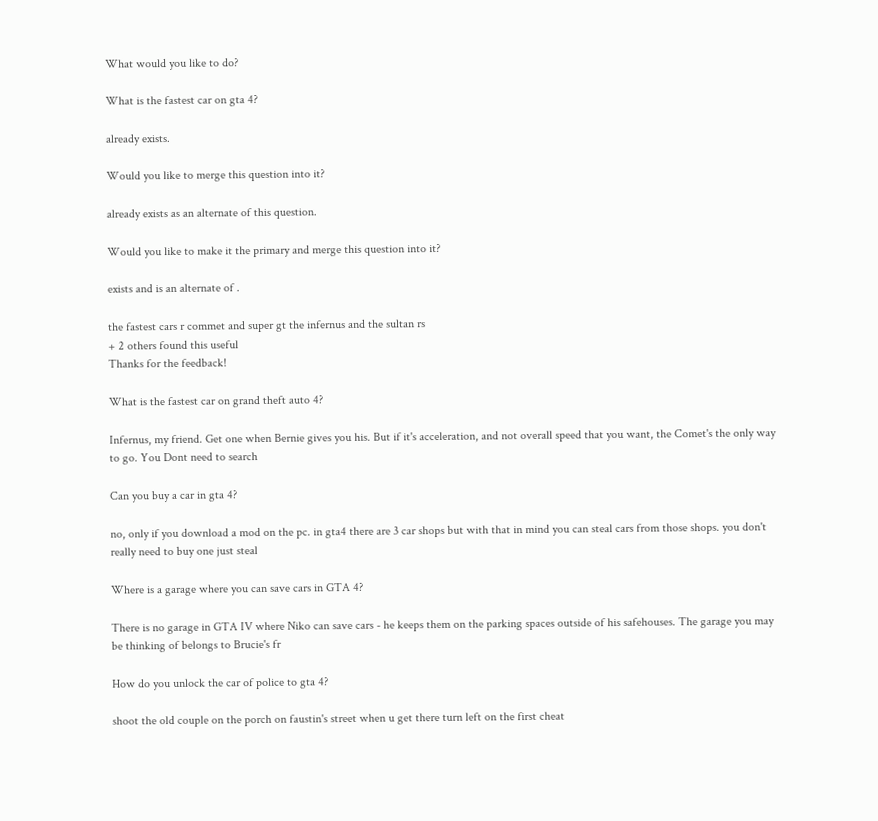What would you like to do?

What is the fastest car on gta 4?

already exists.

Would you like to merge this question into it?

already exists as an alternate of this question.

Would you like to make it the primary and merge this question into it?

exists and is an alternate of .

the fastest cars r commet and super gt the infernus and the sultan rs
+ 2 others found this useful
Thanks for the feedback!

What is the fastest car on grand theft auto 4?

Infernus, my friend. Get one when Bernie gives you his. But if it's acceleration, and not overall speed that you want, the Comet's the only way to go. You Dont need to search

Can you buy a car in gta 4?

no, only if you download a mod on the pc. in gta4 there are 3 car shops but with that in mind you can steal cars from those shops. you don't really need to buy one just steal

Where is a garage where you can save cars in GTA 4?

There is no garage in GTA IV where Niko can save cars - he keeps them on the parking spaces outside of his safehouses. The garage you may be thinking of belongs to Brucie's fr

How do you unlock the car of police to gta 4?

shoot the old couple on the porch on faustin's street when u get there turn left on the first cheat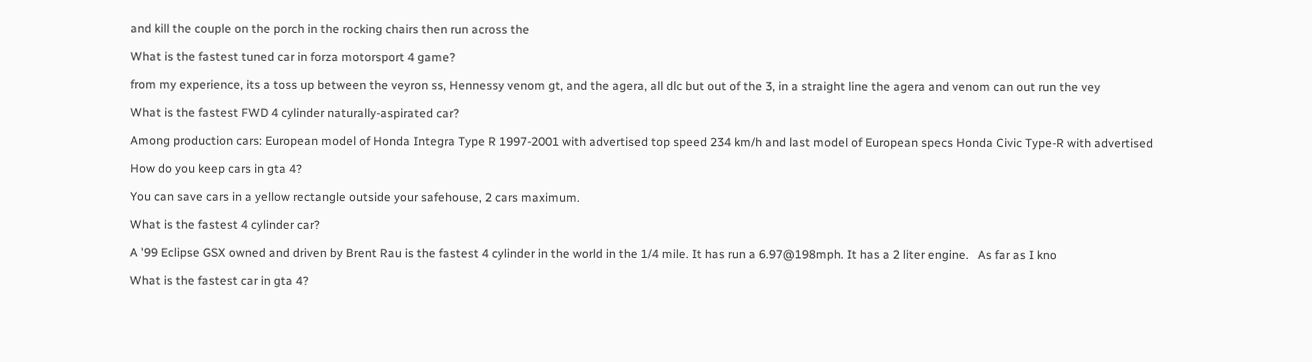and kill the couple on the porch in the rocking chairs then run across the

What is the fastest tuned car in forza motorsport 4 game?

from my experience, its a toss up between the veyron ss, Hennessy venom gt, and the agera, all dlc but out of the 3, in a straight line the agera and venom can out run the vey

What is the fastest FWD 4 cylinder naturally-aspirated car?

Among production cars: European model of Honda Integra Type R 1997-2001 with advertised top speed 234 km/h and last model of European specs Honda Civic Type-R with advertised

How do you keep cars in gta 4?

You can save cars in a yellow rectangle outside your safehouse, 2 cars maximum.

What is the fastest 4 cylinder car?

A '99 Eclipse GSX owned and driven by Brent Rau is the fastest 4 cylinder in the world in the 1/4 mile. It has run a 6.97@198mph. It has a 2 liter engine.   As far as I kno

What is the fastest car in gta 4?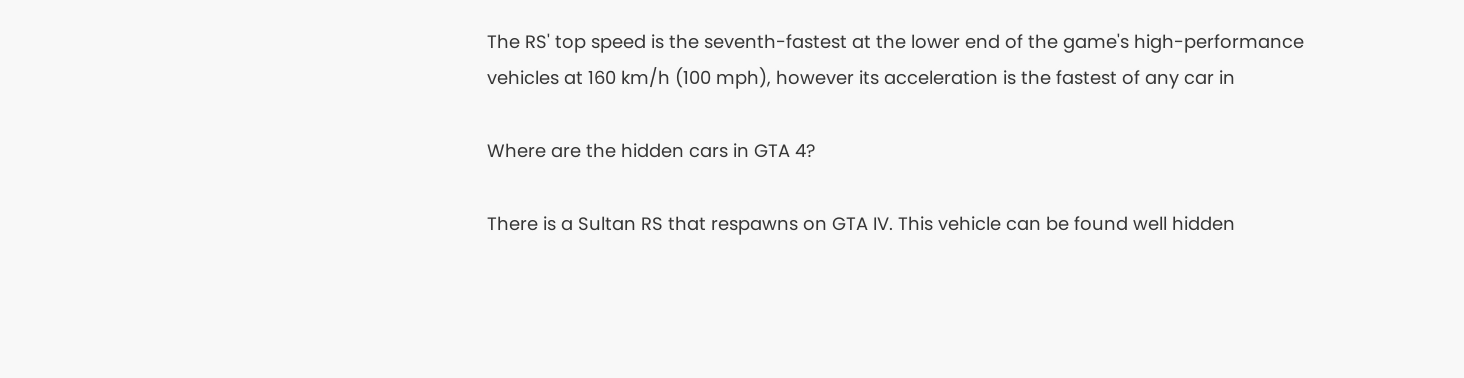The RS' top speed is the seventh-fastest at the lower end of the game's high-performance vehicles at 160 km/h (100 mph), however its acceleration is the fastest of any car in

Where are the hidden cars in GTA 4?

There is a Sultan RS that respawns on GTA IV. This vehicle can be found well hidden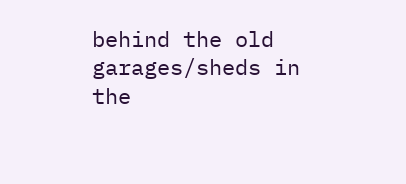behind the old garages/sheds in the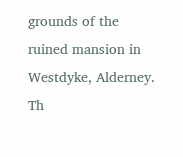grounds of the ruined mansion in Westdyke, Alderney. Th